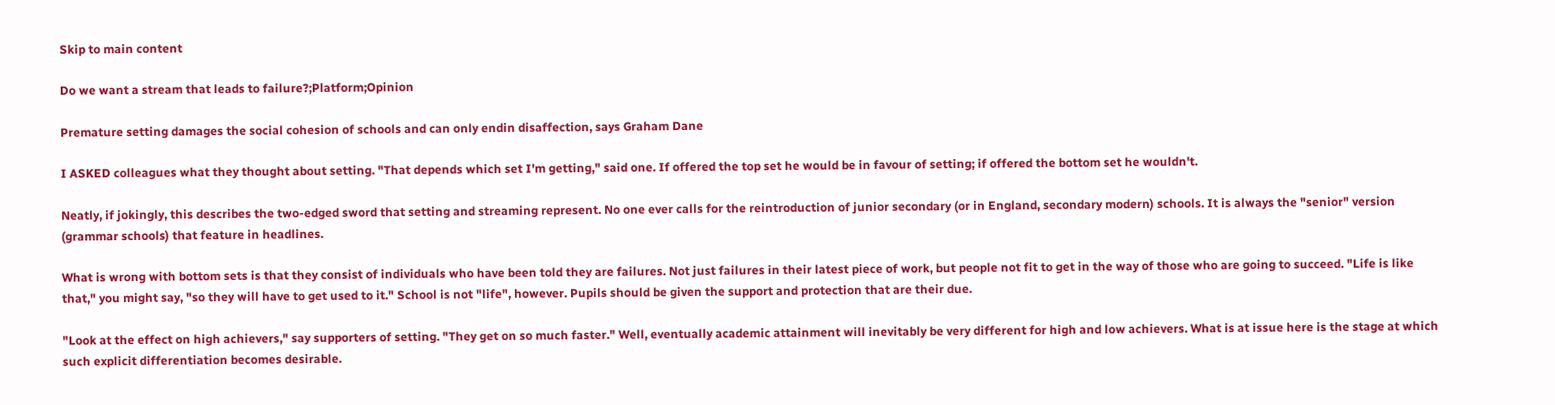Skip to main content

Do we want a stream that leads to failure?;Platform;Opinion

Premature setting damages the social cohesion of schools and can only endin disaffection, says Graham Dane

I ASKED colleagues what they thought about setting. "That depends which set I'm getting," said one. If offered the top set he would be in favour of setting; if offered the bottom set he wouldn't.

Neatly, if jokingly, this describes the two-edged sword that setting and streaming represent. No one ever calls for the reintroduction of junior secondary (or in England, secondary modern) schools. It is always the "senior" version (grammar schools) that feature in headlines.

What is wrong with bottom sets is that they consist of individuals who have been told they are failures. Not just failures in their latest piece of work, but people not fit to get in the way of those who are going to succeed. "Life is like that," you might say, "so they will have to get used to it." School is not "life", however. Pupils should be given the support and protection that are their due.

"Look at the effect on high achievers," say supporters of setting. "They get on so much faster." Well, eventually academic attainment will inevitably be very different for high and low achievers. What is at issue here is the stage at which such explicit differentiation becomes desirable.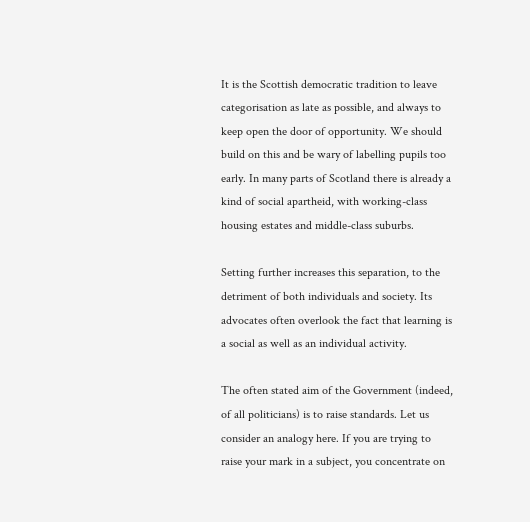It is the Scottish democratic tradition to leave categorisation as late as possible, and always to keep open the door of opportunity. We should build on this and be wary of labelling pupils too early. In many parts of Scotland there is already a kind of social apartheid, with working-class housing estates and middle-class suburbs.

Setting further increases this separation, to the detriment of both individuals and society. Its advocates often overlook the fact that learning is a social as well as an individual activity.

The often stated aim of the Government (indeed, of all politicians) is to raise standards. Let us consider an analogy here. If you are trying to raise your mark in a subject, you concentrate on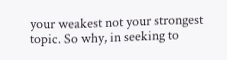your weakest not your strongest topic. So why, in seeking to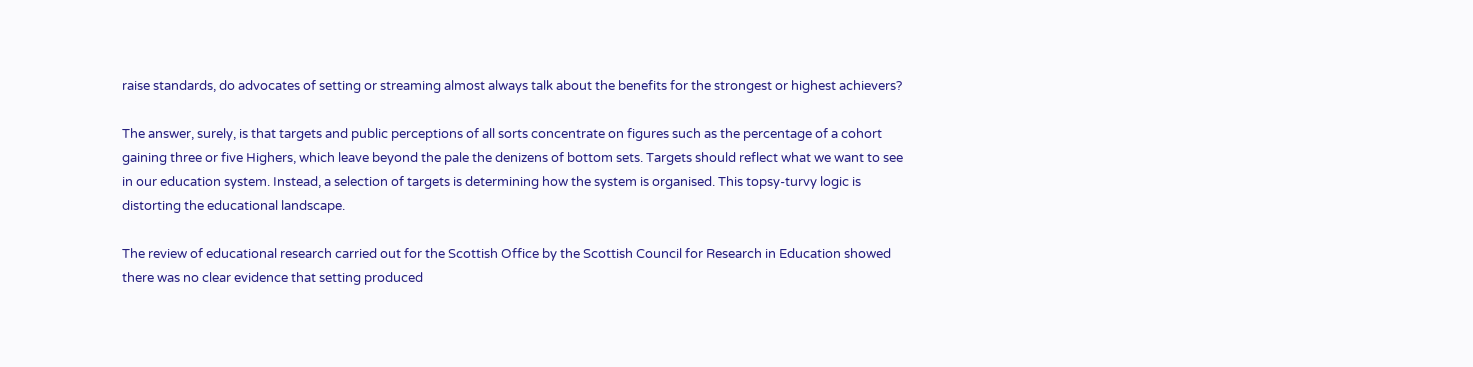raise standards, do advocates of setting or streaming almost always talk about the benefits for the strongest or highest achievers?

The answer, surely, is that targets and public perceptions of all sorts concentrate on figures such as the percentage of a cohort gaining three or five Highers, which leave beyond the pale the denizens of bottom sets. Targets should reflect what we want to see in our education system. Instead, a selection of targets is determining how the system is organised. This topsy-turvy logic is distorting the educational landscape.

The review of educational research carried out for the Scottish Office by the Scottish Council for Research in Education showed there was no clear evidence that setting produced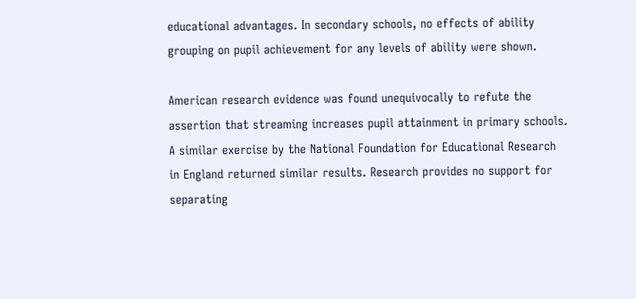educational advantages. In secondary schools, no effects of ability grouping on pupil achievement for any levels of ability were shown.

American research evidence was found unequivocally to refute the assertion that streaming increases pupil attainment in primary schools. A similar exercise by the National Foundation for Educational Research in England returned similar results. Research provides no support for separating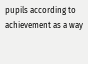pupils according to achievement as a way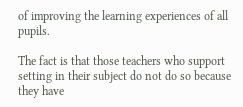of improving the learning experiences of all pupils.

The fact is that those teachers who support setting in their subject do not do so because they have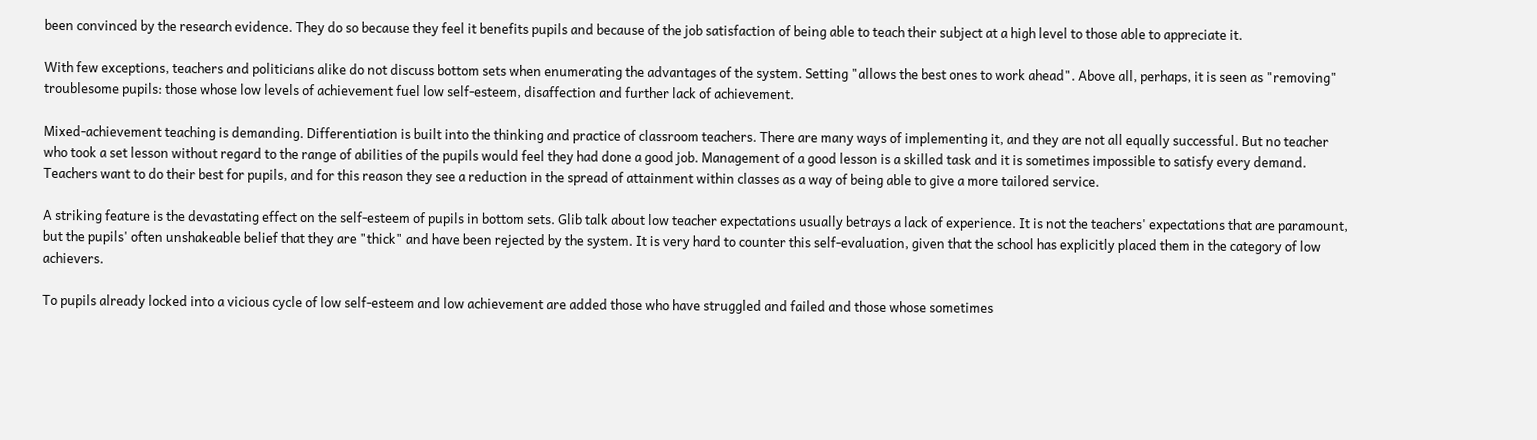been convinced by the research evidence. They do so because they feel it benefits pupils and because of the job satisfaction of being able to teach their subject at a high level to those able to appreciate it.

With few exceptions, teachers and politicians alike do not discuss bottom sets when enumerating the advantages of the system. Setting "allows the best ones to work ahead". Above all, perhaps, it is seen as "removing" troublesome pupils: those whose low levels of achievement fuel low self-esteem, disaffection and further lack of achievement.

Mixed-achievement teaching is demanding. Differentiation is built into the thinking and practice of classroom teachers. There are many ways of implementing it, and they are not all equally successful. But no teacher who took a set lesson without regard to the range of abilities of the pupils would feel they had done a good job. Management of a good lesson is a skilled task and it is sometimes impossible to satisfy every demand. Teachers want to do their best for pupils, and for this reason they see a reduction in the spread of attainment within classes as a way of being able to give a more tailored service.

A striking feature is the devastating effect on the self-esteem of pupils in bottom sets. Glib talk about low teacher expectations usually betrays a lack of experience. It is not the teachers' expectations that are paramount, but the pupils' often unshakeable belief that they are "thick" and have been rejected by the system. It is very hard to counter this self-evaluation, given that the school has explicitly placed them in the category of low achievers.

To pupils already locked into a vicious cycle of low self-esteem and low achievement are added those who have struggled and failed and those whose sometimes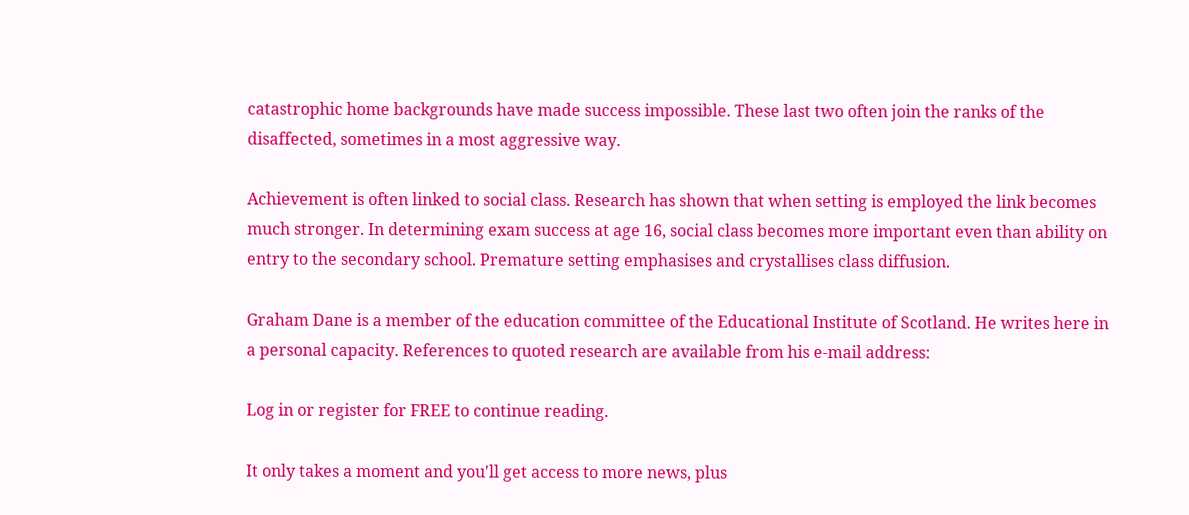catastrophic home backgrounds have made success impossible. These last two often join the ranks of the disaffected, sometimes in a most aggressive way.

Achievement is often linked to social class. Research has shown that when setting is employed the link becomes much stronger. In determining exam success at age 16, social class becomes more important even than ability on entry to the secondary school. Premature setting emphasises and crystallises class diffusion.

Graham Dane is a member of the education committee of the Educational Institute of Scotland. He writes here in a personal capacity. References to quoted research are available from his e-mail address:

Log in or register for FREE to continue reading.

It only takes a moment and you'll get access to more news, plus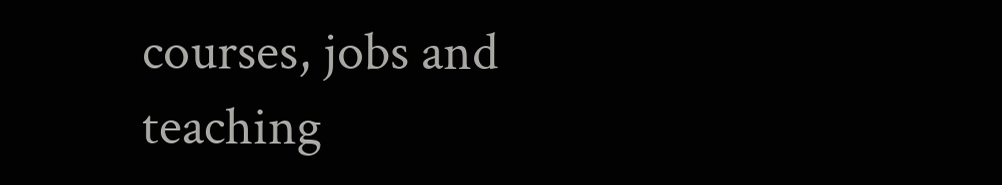courses, jobs and teaching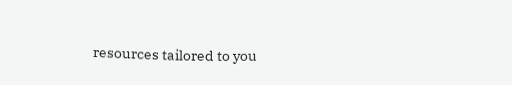resources tailored to you